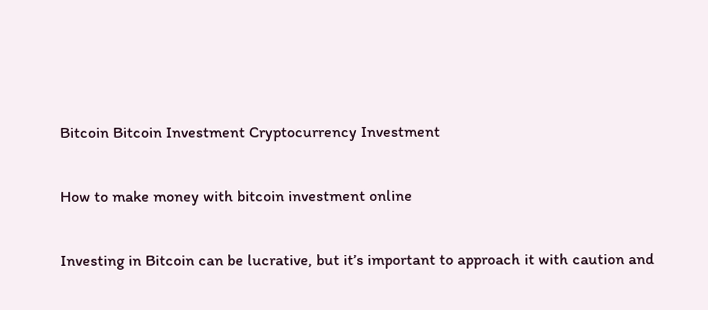Bitcoin Bitcoin Investment Cryptocurrency Investment

How to make money with bitcoin investment online

Investing in Bitcoin can be lucrative, but it’s important to approach it with caution and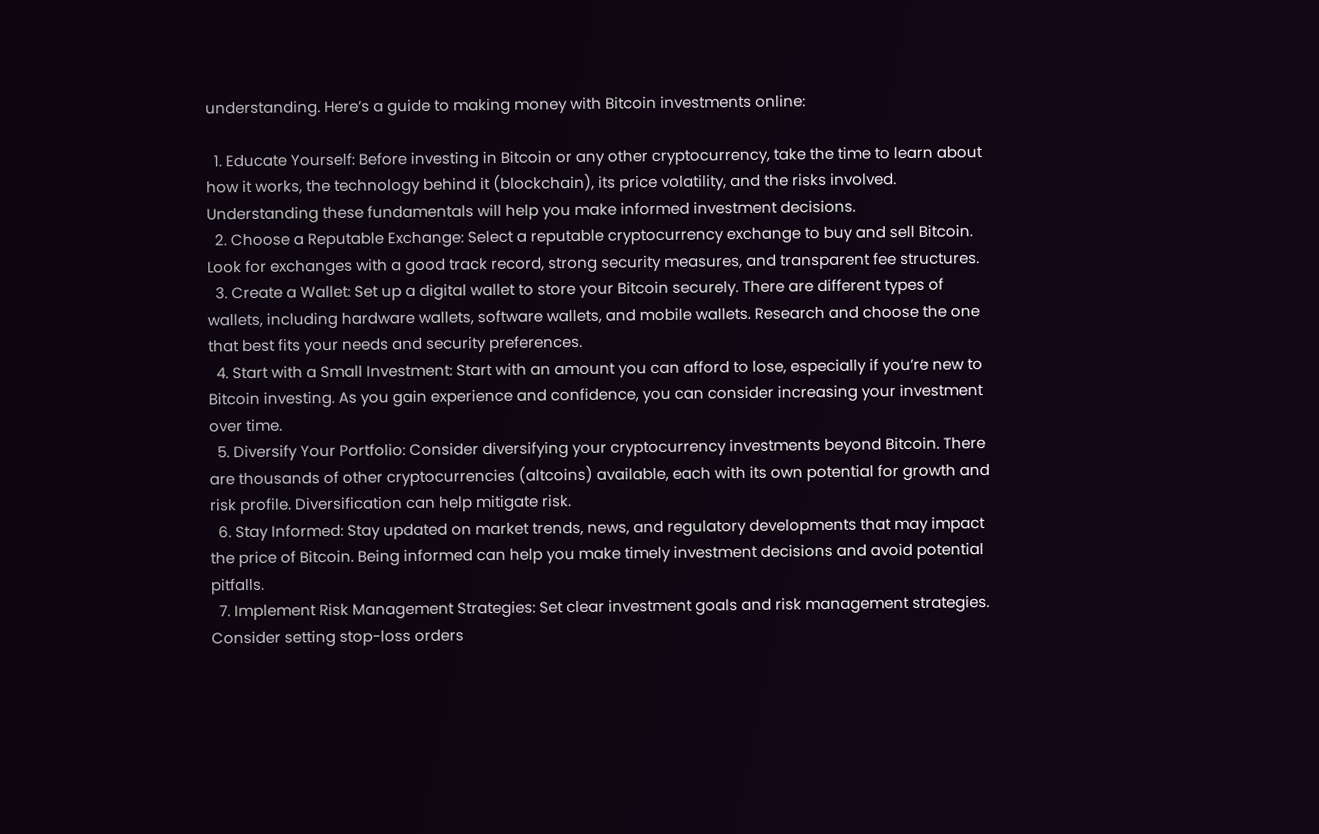understanding. Here’s a guide to making money with Bitcoin investments online:

  1. Educate Yourself: Before investing in Bitcoin or any other cryptocurrency, take the time to learn about how it works, the technology behind it (blockchain), its price volatility, and the risks involved. Understanding these fundamentals will help you make informed investment decisions.
  2. Choose a Reputable Exchange: Select a reputable cryptocurrency exchange to buy and sell Bitcoin. Look for exchanges with a good track record, strong security measures, and transparent fee structures.
  3. Create a Wallet: Set up a digital wallet to store your Bitcoin securely. There are different types of wallets, including hardware wallets, software wallets, and mobile wallets. Research and choose the one that best fits your needs and security preferences.
  4. Start with a Small Investment: Start with an amount you can afford to lose, especially if you’re new to Bitcoin investing. As you gain experience and confidence, you can consider increasing your investment over time.
  5. Diversify Your Portfolio: Consider diversifying your cryptocurrency investments beyond Bitcoin. There are thousands of other cryptocurrencies (altcoins) available, each with its own potential for growth and risk profile. Diversification can help mitigate risk.
  6. Stay Informed: Stay updated on market trends, news, and regulatory developments that may impact the price of Bitcoin. Being informed can help you make timely investment decisions and avoid potential pitfalls.
  7. Implement Risk Management Strategies: Set clear investment goals and risk management strategies. Consider setting stop-loss orders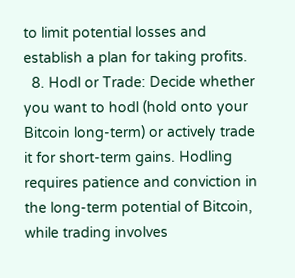to limit potential losses and establish a plan for taking profits.
  8. Hodl or Trade: Decide whether you want to hodl (hold onto your Bitcoin long-term) or actively trade it for short-term gains. Hodling requires patience and conviction in the long-term potential of Bitcoin, while trading involves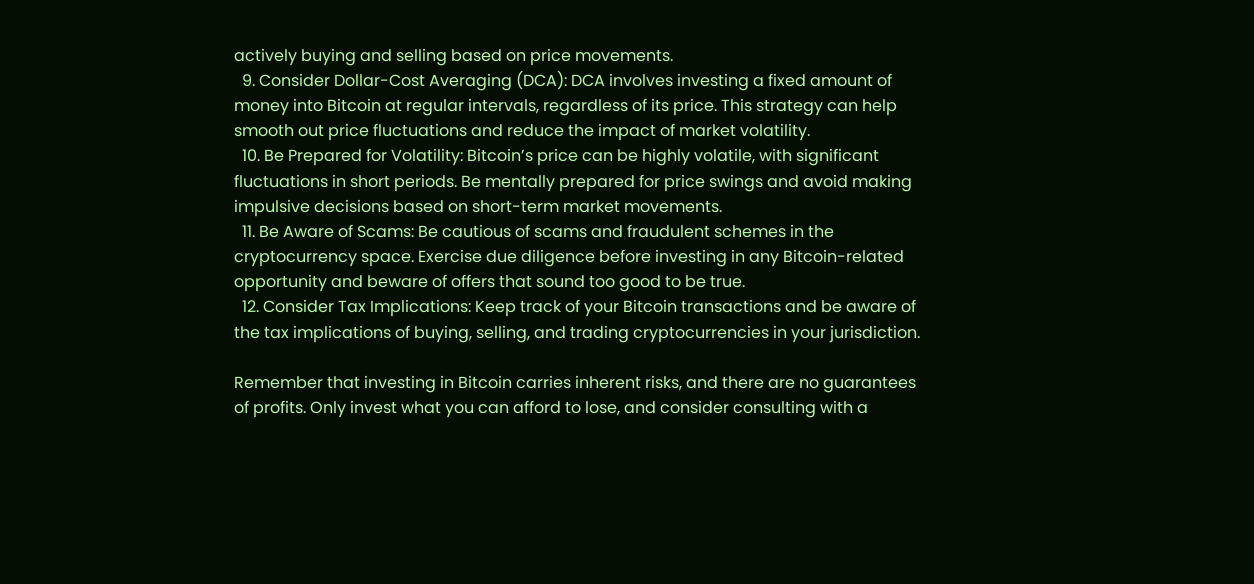actively buying and selling based on price movements.
  9. Consider Dollar-Cost Averaging (DCA): DCA involves investing a fixed amount of money into Bitcoin at regular intervals, regardless of its price. This strategy can help smooth out price fluctuations and reduce the impact of market volatility.
  10. Be Prepared for Volatility: Bitcoin’s price can be highly volatile, with significant fluctuations in short periods. Be mentally prepared for price swings and avoid making impulsive decisions based on short-term market movements.
  11. Be Aware of Scams: Be cautious of scams and fraudulent schemes in the cryptocurrency space. Exercise due diligence before investing in any Bitcoin-related opportunity and beware of offers that sound too good to be true.
  12. Consider Tax Implications: Keep track of your Bitcoin transactions and be aware of the tax implications of buying, selling, and trading cryptocurrencies in your jurisdiction.

Remember that investing in Bitcoin carries inherent risks, and there are no guarantees of profits. Only invest what you can afford to lose, and consider consulting with a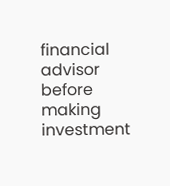financial advisor before making investment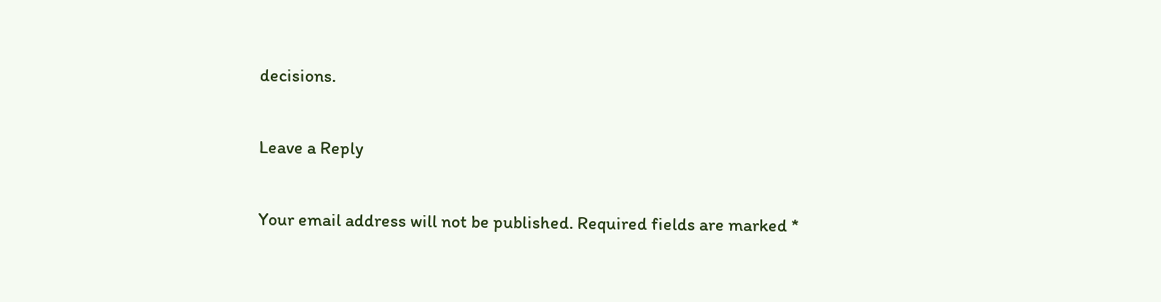decisions.

Leave a Reply

Your email address will not be published. Required fields are marked *